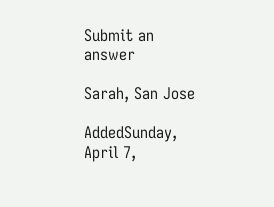Submit an answer

Sarah, San Jose

AddedSunday, April 7,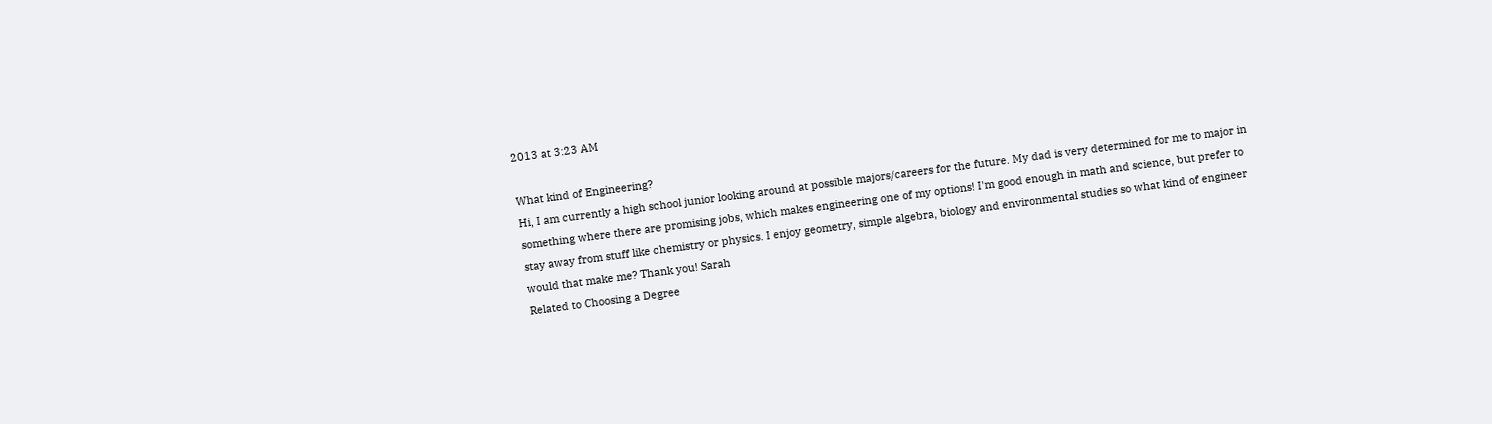2013 at 3:23 AM

What kind of Engineering?
Hi, I am currently a high school junior looking around at possible majors/careers for the future. My dad is very determined for me to major in something where there are promising jobs, which makes engineering one of my options! I'm good enough in math and science, but prefer to stay away from stuff like chemistry or physics. I enjoy geometry, simple algebra, biology and environmental studies so what kind of engineer would that make me? Thank you! Sarah
Related to Choosing a Degree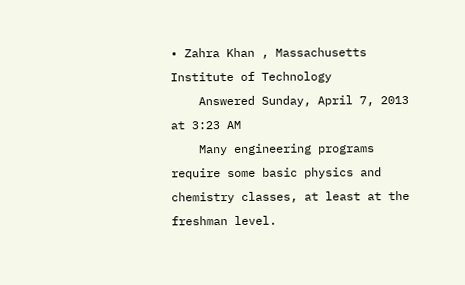• Zahra Khan , Massachusetts Institute of Technology
    Answered Sunday, April 7, 2013 at 3:23 AM
    Many engineering programs require some basic physics and chemistry classes, at least at the freshman level.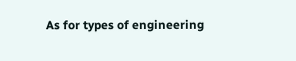As for types of engineering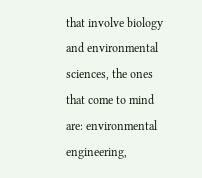that involve biology and environmental sciences, the ones that come to mind are: environmental engineering,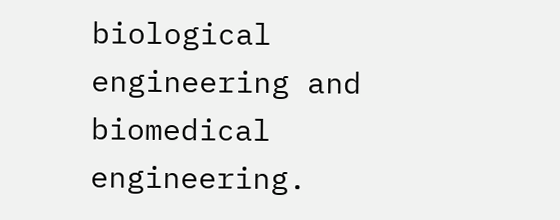biological engineering and biomedical engineering.